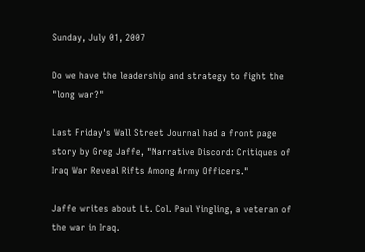Sunday, July 01, 2007

Do we have the leadership and strategy to fight the "long war?"

Last Friday's Wall Street Journal had a front page story by Greg Jaffe, "Narrative Discord: Critiques of Iraq War Reveal Rifts Among Army Officers."

Jaffe writes about Lt. Col. Paul Yingling, a veteran of the war in Iraq.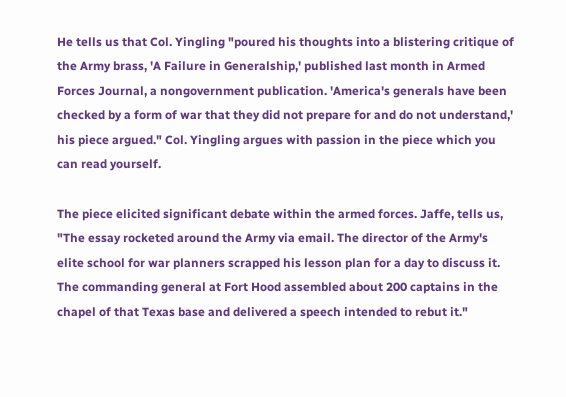He tells us that Col. Yingling "poured his thoughts into a blistering critique of the Army brass, 'A Failure in Generalship,' published last month in Armed Forces Journal, a nongovernment publication. 'America's generals have been checked by a form of war that they did not prepare for and do not understand,' his piece argued." Col. Yingling argues with passion in the piece which you can read yourself.

The piece elicited significant debate within the armed forces. Jaffe, tells us, "The essay rocketed around the Army via email. The director of the Army's elite school for war planners scrapped his lesson plan for a day to discuss it. The commanding general at Fort Hood assembled about 200 captains in the chapel of that Texas base and delivered a speech intended to rebut it."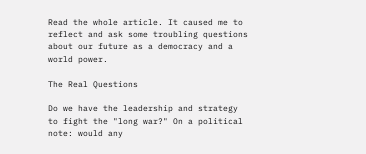Read the whole article. It caused me to reflect and ask some troubling questions about our future as a democracy and a world power.

The Real Questions

Do we have the leadership and strategy to fight the "long war?" On a political note: would any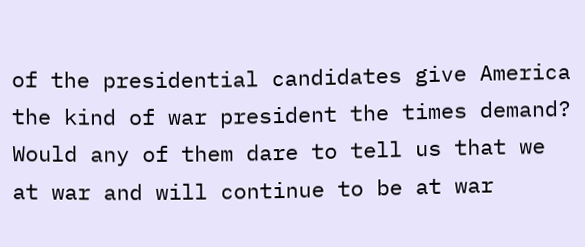of the presidential candidates give America the kind of war president the times demand? Would any of them dare to tell us that we at war and will continue to be at war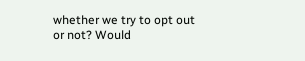whether we try to opt out or not? Would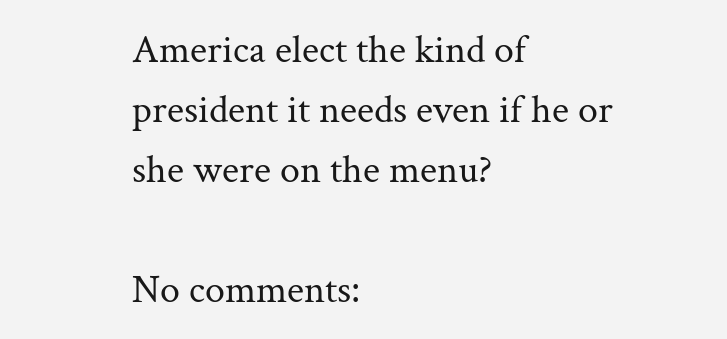America elect the kind of president it needs even if he or she were on the menu?

No comments: